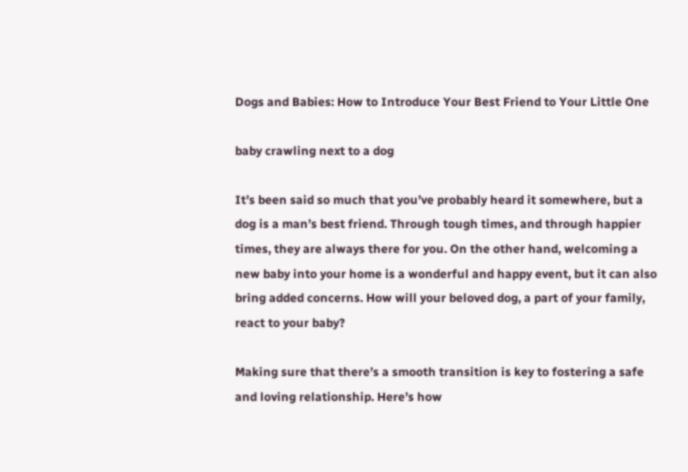Dogs and Babies: How to Introduce Your Best Friend to Your Little One

baby crawling next to a dog

It’s been said so much that you’ve probably heard it somewhere, but a dog is a man’s best friend. Through tough times, and through happier times, they are always there for you. On the other hand, welcoming a new baby into your home is a wonderful and happy event, but it can also bring added concerns. How will your beloved dog, a part of your family, react to your baby?

Making sure that there’s a smooth transition is key to fostering a safe and loving relationship. Here’s how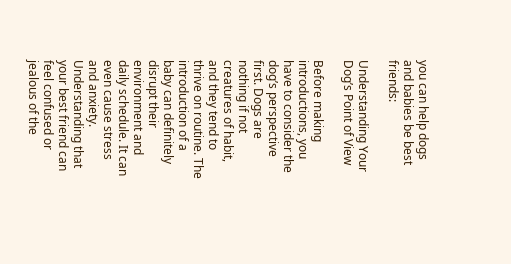you can help dogs and babies be best friends:

Understanding Your Dog’s Point of View

Before making introductions, you have to consider the dog’s perspective first. Dogs are nothing if not creatures of habit, and they tend to thrive on routine. The introduction of a baby can definitely disrupt their environment and daily schedule. It can even cause stress and anxiety. Understanding that your best friend can feel confused or jealous of the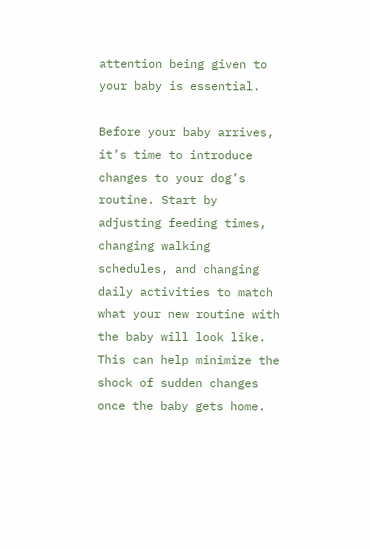attention being given to your baby is essential.

Before your baby arrives, it’s time to introduce changes to your dog’s routine. Start by adjusting feeding times, changing walking schedules, and changing daily activities to match what your new routine with the baby will look like. This can help minimize the shock of sudden changes once the baby gets home.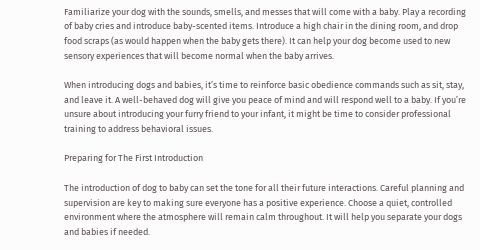Familiarize your dog with the sounds, smells, and messes that will come with a baby. Play a recording of baby cries and introduce baby-scented items. Introduce a high chair in the dining room, and drop food scraps (as would happen when the baby gets there). It can help your dog become used to new sensory experiences that will become normal when the baby arrives.

When introducing dogs and babies, it’s time to reinforce basic obedience commands such as sit, stay, and leave it. A well-behaved dog will give you peace of mind and will respond well to a baby. If you’re unsure about introducing your furry friend to your infant, it might be time to consider professional training to address behavioral issues.

Preparing for The First Introduction

The introduction of dog to baby can set the tone for all their future interactions. Careful planning and supervision are key to making sure everyone has a positive experience. Choose a quiet, controlled environment where the atmosphere will remain calm throughout. It will help you separate your dogs and babies if needed.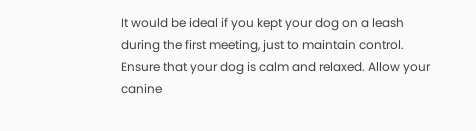It would be ideal if you kept your dog on a leash during the first meeting, just to maintain control. Ensure that your dog is calm and relaxed. Allow your canine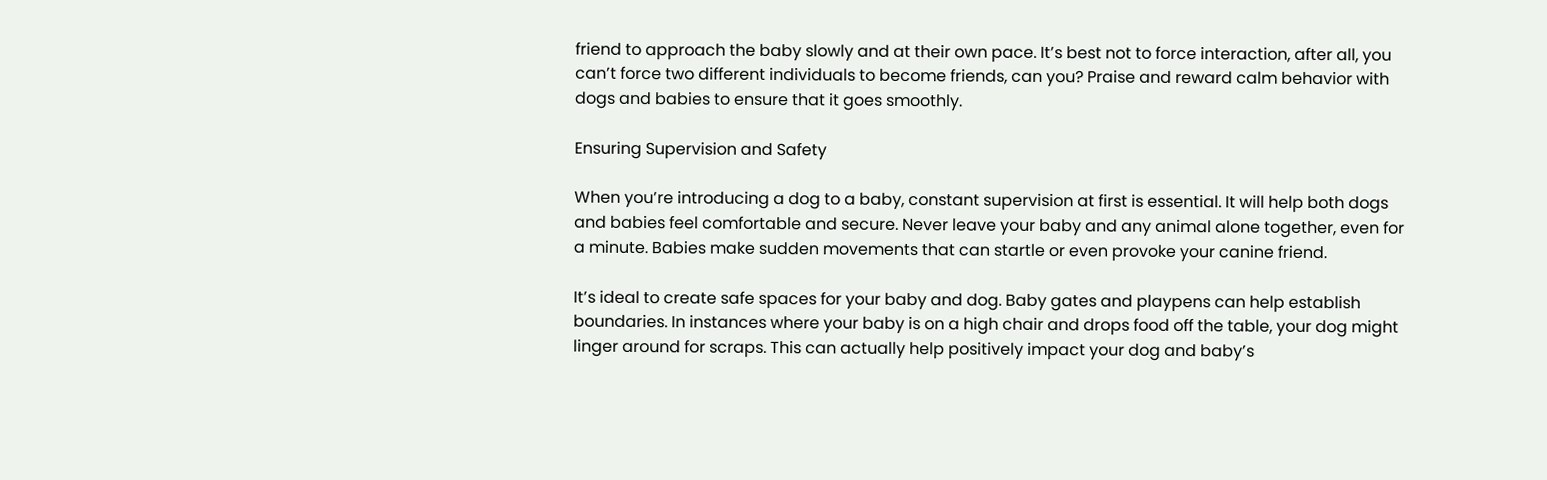friend to approach the baby slowly and at their own pace. It’s best not to force interaction, after all, you can’t force two different individuals to become friends, can you? Praise and reward calm behavior with dogs and babies to ensure that it goes smoothly.

Ensuring Supervision and Safety

When you’re introducing a dog to a baby, constant supervision at first is essential. It will help both dogs and babies feel comfortable and secure. Never leave your baby and any animal alone together, even for a minute. Babies make sudden movements that can startle or even provoke your canine friend.

It’s ideal to create safe spaces for your baby and dog. Baby gates and playpens can help establish boundaries. In instances where your baby is on a high chair and drops food off the table, your dog might linger around for scraps. This can actually help positively impact your dog and baby’s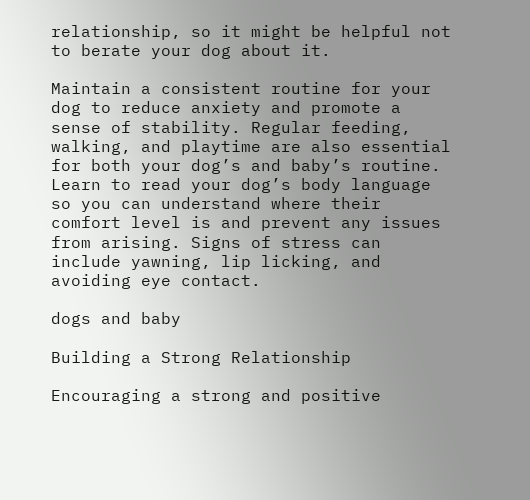relationship, so it might be helpful not to berate your dog about it.

Maintain a consistent routine for your dog to reduce anxiety and promote a sense of stability. Regular feeding, walking, and playtime are also essential for both your dog’s and baby’s routine. Learn to read your dog’s body language so you can understand where their comfort level is and prevent any issues from arising. Signs of stress can include yawning, lip licking, and avoiding eye contact.

dogs and baby

Building a Strong Relationship

Encouraging a strong and positive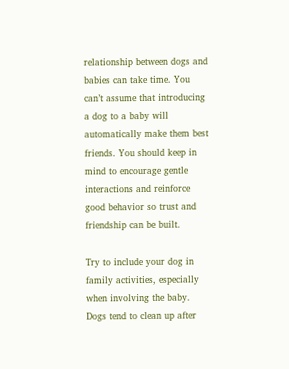relationship between dogs and babies can take time. You can’t assume that introducing a dog to a baby will automatically make them best friends. You should keep in mind to encourage gentle interactions and reinforce good behavior so trust and friendship can be built.

Try to include your dog in family activities, especially when involving the baby. Dogs tend to clean up after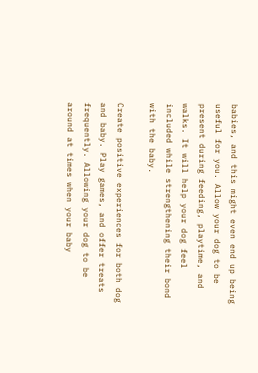babies, and this might even end up being useful for you. Allow your dog to be present during feeding, playtime, and walks. It will help your dog feel included while strengthening their bond with the baby.

Create positive experiences for both dog and baby. Play games, and offer treats frequently. Allowing your dog to be around at times when your baby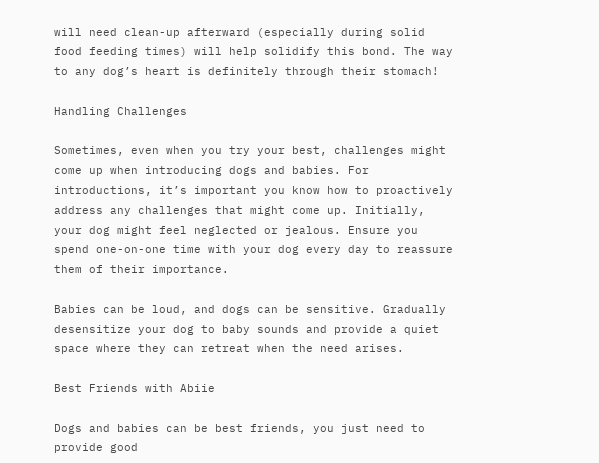will need clean-up afterward (especially during solid food feeding times) will help solidify this bond. The way to any dog’s heart is definitely through their stomach!

Handling Challenges

Sometimes, even when you try your best, challenges might come up when introducing dogs and babies. For introductions, it’s important you know how to proactively address any challenges that might come up. Initially, your dog might feel neglected or jealous. Ensure you spend one-on-one time with your dog every day to reassure them of their importance.

Babies can be loud, and dogs can be sensitive. Gradually desensitize your dog to baby sounds and provide a quiet space where they can retreat when the need arises.

Best Friends with Abiie

Dogs and babies can be best friends, you just need to provide good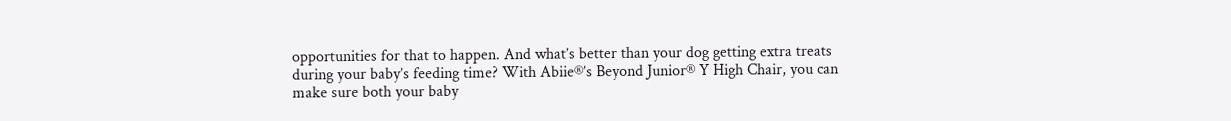opportunities for that to happen. And what’s better than your dog getting extra treats during your baby’s feeding time? With Abiie®’s Beyond Junior® Y High Chair, you can make sure both your baby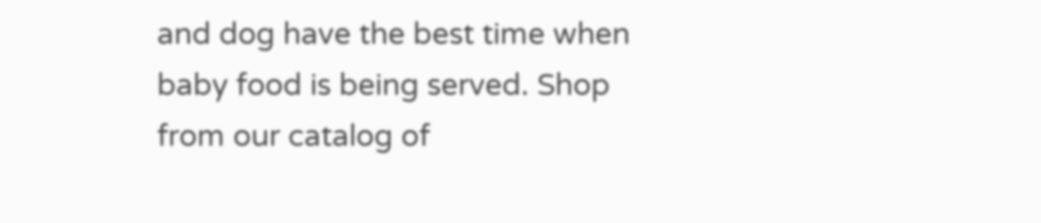and dog have the best time when baby food is being served. Shop from our catalog of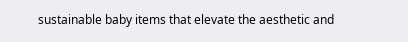sustainable baby items that elevate the aesthetic and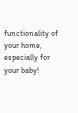functionality of your home, especially for your baby!